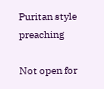Puritan style preaching

Not open for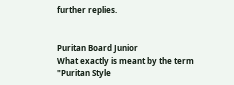further replies.


Puritan Board Junior
What exactly is meant by the term "Puritan Style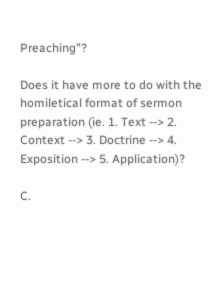Preaching"?

Does it have more to do with the homiletical format of sermon preparation (ie. 1. Text --> 2. Context --> 3. Doctrine --> 4. Exposition --> 5. Application)?

C.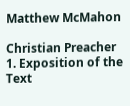Matthew McMahon

Christian Preacher
1. Exposition of the Text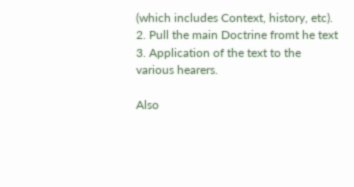(which includes Context, history, etc).
2. Pull the main Doctrine fromt he text
3. Application of the text to the various hearers.

Also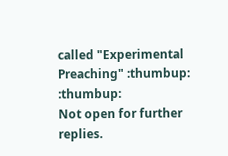called "Experimental Preaching" :thumbup: :thumbup:
Not open for further replies.